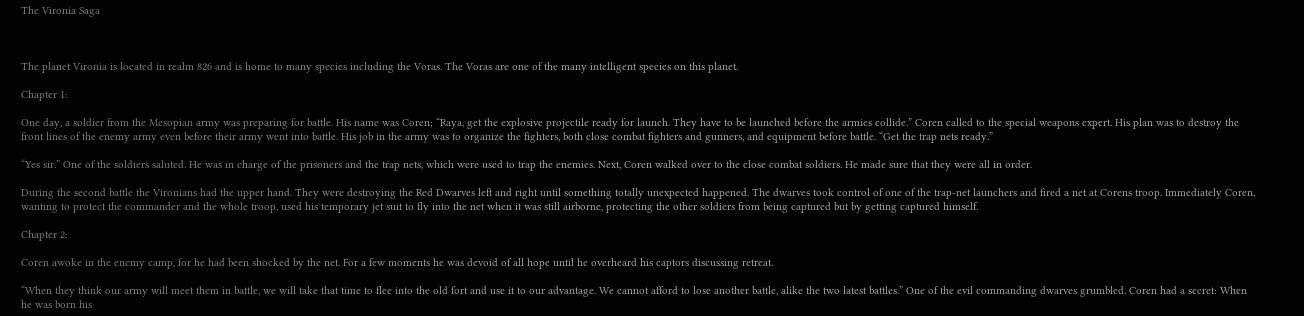The Vironia Saga



The planet Vironia is located in realm 826 and is home to many species including the Voras. The Voras are one of the many intelligent species on this planet.

Chapter 1:

One day, a soldier from the Mesopian army was preparing for battle. His name was Coren; “Raya, get the explosive projectile ready for launch. They have to be launched before the armies collide.” Coren called to the special weapons expert. His plan was to destroy the front lines of the enemy army even before their army went into battle. His job in the army was to organize the fighters, both close combat fighters and gunners, and equipment before battle. “Get the trap nets ready.”

“Yes sir.” One of the soldiers saluted. He was in charge of the prisoners and the trap nets, which were used to trap the enemies. Next, Coren walked over to the close combat soldiers. He made sure that they were all in order.

During the second battle the Vironians had the upper hand. They were destroying the Red Dwarves left and right until something totally unexpected happened. The dwarves took control of one of the trap-net launchers and fired a net at Corens troop. Immediately Coren, wanting to protect the commander and the whole troop, used his temporary jet suit to fly into the net when it was still airborne, protecting the other soldiers from being captured but by getting captured himself.

Chapter 2:

Coren awoke in the enemy camp, for he had been shocked by the net. For a few moments he was devoid of all hope until he overheard his captors discussing retreat.

“When they think our army will meet them in battle, we will take that time to flee into the old fort and use it to our advantage. We cannot afford to lose another battle, alike the two latest battles.” One of the evil commanding dwarves grumbled. Coren had a secret: When he was born his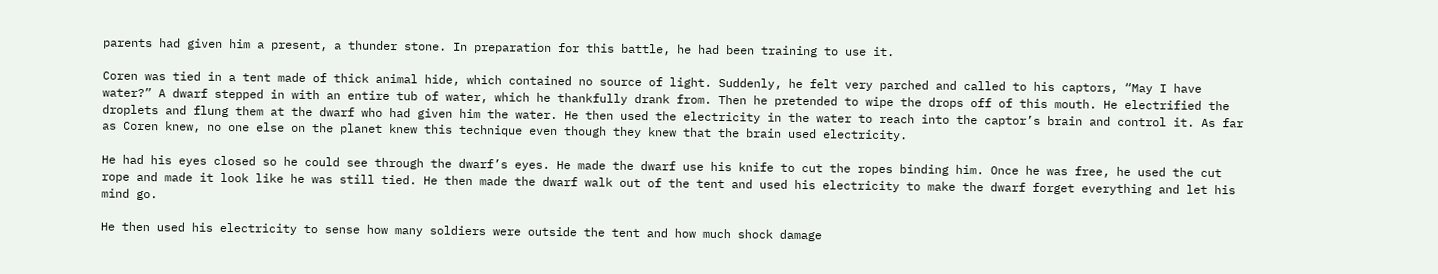parents had given him a present, a thunder stone. In preparation for this battle, he had been training to use it.

Coren was tied in a tent made of thick animal hide, which contained no source of light. Suddenly, he felt very parched and called to his captors, “May I have water?” A dwarf stepped in with an entire tub of water, which he thankfully drank from. Then he pretended to wipe the drops off of this mouth. He electrified the droplets and flung them at the dwarf who had given him the water. He then used the electricity in the water to reach into the captor’s brain and control it. As far as Coren knew, no one else on the planet knew this technique even though they knew that the brain used electricity.

He had his eyes closed so he could see through the dwarf’s eyes. He made the dwarf use his knife to cut the ropes binding him. Once he was free, he used the cut rope and made it look like he was still tied. He then made the dwarf walk out of the tent and used his electricity to make the dwarf forget everything and let his mind go.

He then used his electricity to sense how many soldiers were outside the tent and how much shock damage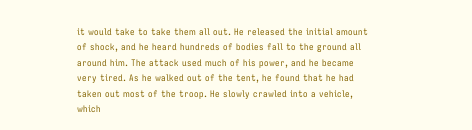it would take to take them all out. He released the initial amount of shock, and he heard hundreds of bodies fall to the ground all around him. The attack used much of his power, and he became very tired. As he walked out of the tent, he found that he had taken out most of the troop. He slowly crawled into a vehicle, which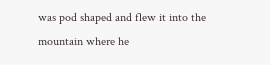was pod shaped and flew it into the mountain where he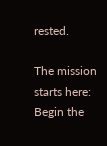rested.

The mission starts here: Begin the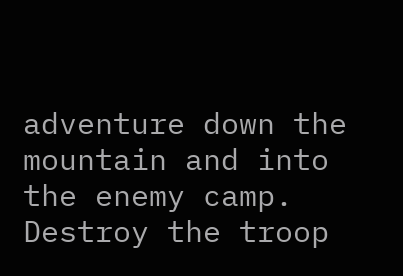adventure down the mountain and into the enemy camp. Destroy the troop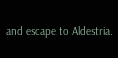and escape to Aldestria.